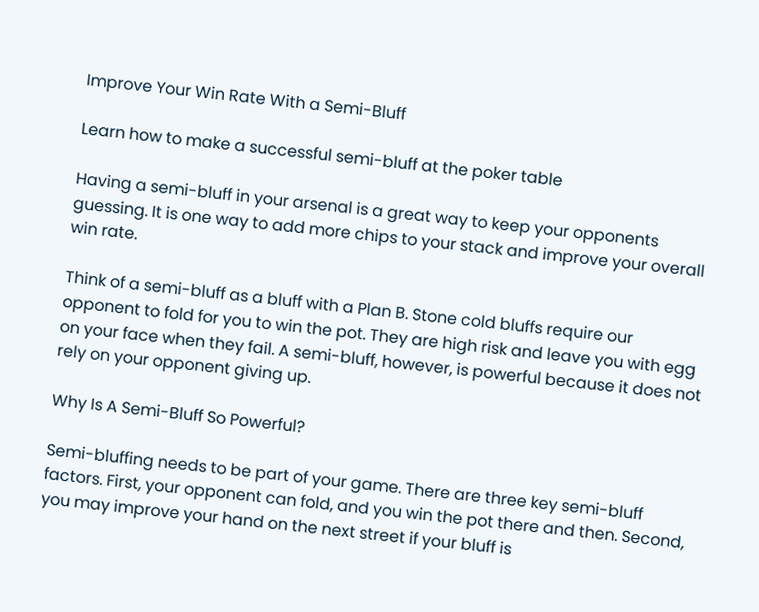Improve Your Win Rate With a Semi-Bluff

Learn how to make a successful semi-bluff at the poker table

Having a semi-bluff in your arsenal is a great way to keep your opponents guessing. It is one way to add more chips to your stack and improve your overall win rate.

Think of a semi-bluff as a bluff with a Plan B. Stone cold bluffs require our opponent to fold for you to win the pot. They are high risk and leave you with egg on your face when they fail. A semi-bluff, however, is powerful because it does not rely on your opponent giving up.

Why Is A Semi-Bluff So Powerful?

Semi-bluffing needs to be part of your game. There are three key semi-bluff factors. First, your opponent can fold, and you win the pot there and then. Second, you may improve your hand on the next street if your bluff is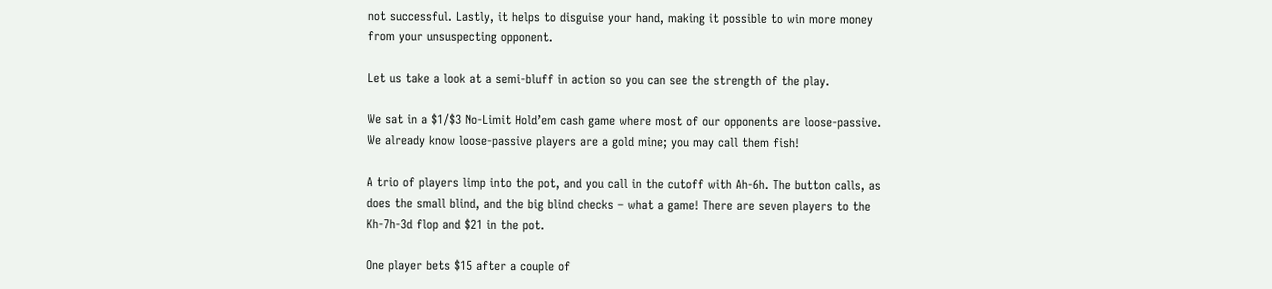not successful. Lastly, it helps to disguise your hand, making it possible to win more money from your unsuspecting opponent.

Let us take a look at a semi-bluff in action so you can see the strength of the play.

We sat in a $1/$3 No-Limit Hold’em cash game where most of our opponents are loose-passive. We already know loose-passive players are a gold mine; you may call them fish!

A trio of players limp into the pot, and you call in the cutoff with Ah-6h. The button calls, as does the small blind, and the big blind checks – what a game! There are seven players to the Kh-7h-3d flop and $21 in the pot.

One player bets $15 after a couple of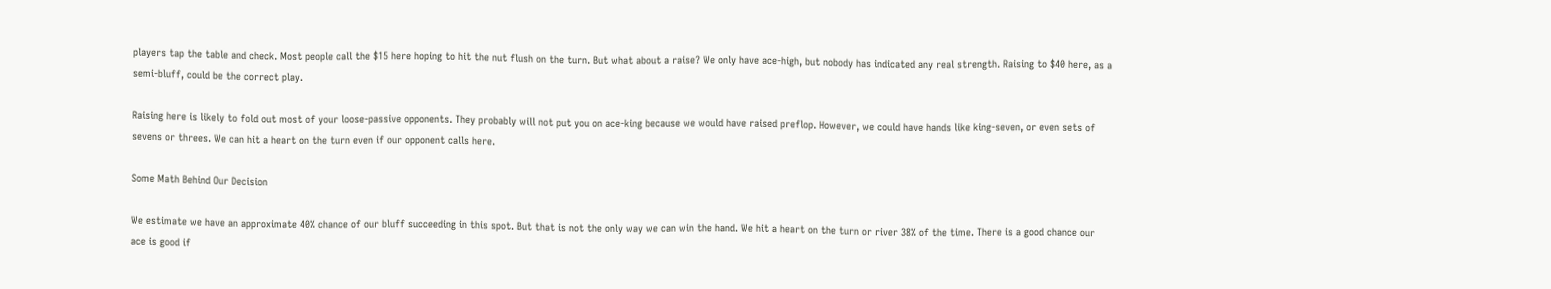players tap the table and check. Most people call the $15 here hoping to hit the nut flush on the turn. But what about a raise? We only have ace-high, but nobody has indicated any real strength. Raising to $40 here, as a semi-bluff, could be the correct play.

Raising here is likely to fold out most of your loose-passive opponents. They probably will not put you on ace-king because we would have raised preflop. However, we could have hands like king-seven, or even sets of sevens or threes. We can hit a heart on the turn even if our opponent calls here.

Some Math Behind Our Decision

We estimate we have an approximate 40% chance of our bluff succeeding in this spot. But that is not the only way we can win the hand. We hit a heart on the turn or river 38% of the time. There is a good chance our ace is good if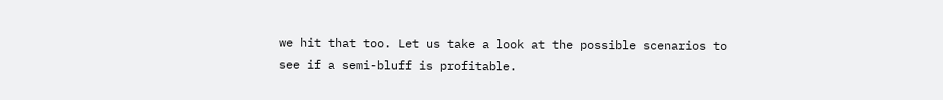we hit that too. Let us take a look at the possible scenarios to see if a semi-bluff is profitable.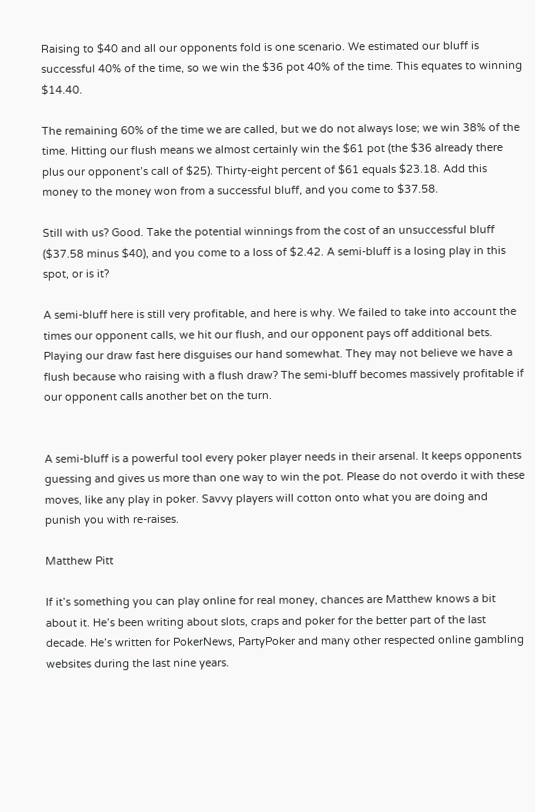Raising to $40 and all our opponents fold is one scenario. We estimated our bluff is successful 40% of the time, so we win the $36 pot 40% of the time. This equates to winning $14.40.

The remaining 60% of the time we are called, but we do not always lose; we win 38% of the time. Hitting our flush means we almost certainly win the $61 pot (the $36 already there plus our opponent’s call of $25). Thirty-eight percent of $61 equals $23.18. Add this money to the money won from a successful bluff, and you come to $37.58.

Still with us? Good. Take the potential winnings from the cost of an unsuccessful bluff ($37.58 minus $40), and you come to a loss of $2.42. A semi-bluff is a losing play in this spot, or is it?

A semi-bluff here is still very profitable, and here is why. We failed to take into account the times our opponent calls, we hit our flush, and our opponent pays off additional bets. Playing our draw fast here disguises our hand somewhat. They may not believe we have a flush because who raising with a flush draw? The semi-bluff becomes massively profitable if our opponent calls another bet on the turn.


A semi-bluff is a powerful tool every poker player needs in their arsenal. It keeps opponents guessing and gives us more than one way to win the pot. Please do not overdo it with these moves, like any play in poker. Savvy players will cotton onto what you are doing and punish you with re-raises.

Matthew Pitt

If it’s something you can play online for real money, chances are Matthew knows a bit about it. He’s been writing about slots, craps and poker for the better part of the last decade. He’s written for PokerNews, PartyPoker and many other respected online gambling websites during the last nine years.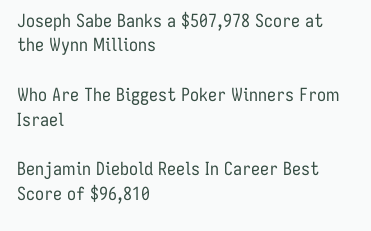Joseph Sabe Banks a $507,978 Score at the Wynn Millions

Who Are The Biggest Poker Winners From Israel

Benjamin Diebold Reels In Career Best Score of $96,810